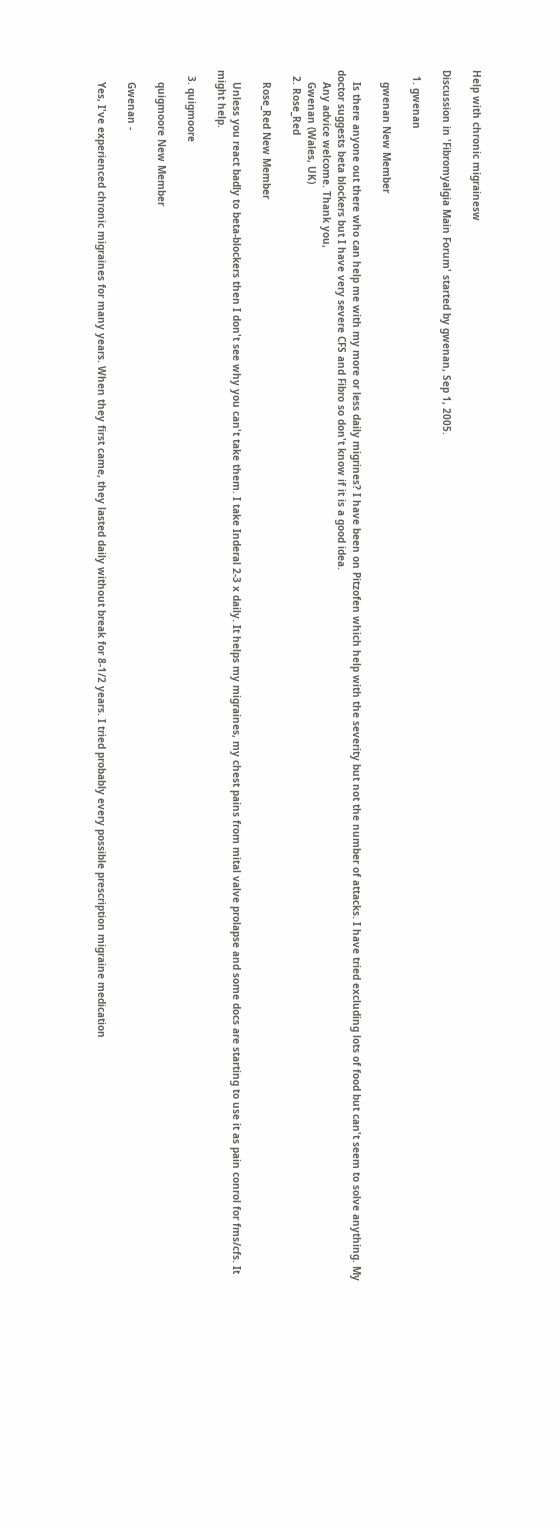Help with chronic migrainesw

Discussion in 'Fibromyalgia Main Forum' started by gwenan, Sep 1, 2005.

  1. gwenan

    gwenan New Member

    Is there anyone out there who can help me with my more or less daily migrines? I have been on Pitzofen which help with the severity but not the number of attacks. I have tried excluding lots of food but can't seem to solve anything. My doctor suggests beta blockers but I have very severe CFS and Fibro so don't know if it is a good idea.
    Any advice welcome. Thank you,
    Gwenan (Wales, UK)
  2. Rose_Red

    Rose_Red New Member

    Unless you react badly to beta-blockers then I don't see why you can't take them. I take Inderal 2-3 x daily. It helps my migraines, my chest pains from mital valve prolapse and some docs are starting to use it as pain conrol for fms/cfs. It might help.

  3. quigmoore

    quigmoore New Member

    Gwenan -

    Yes, I've experienced chronic migraines for many years. When they first came, they lasted daily without break for 8-1/2 years. I tried probably every possible prescription migraine medication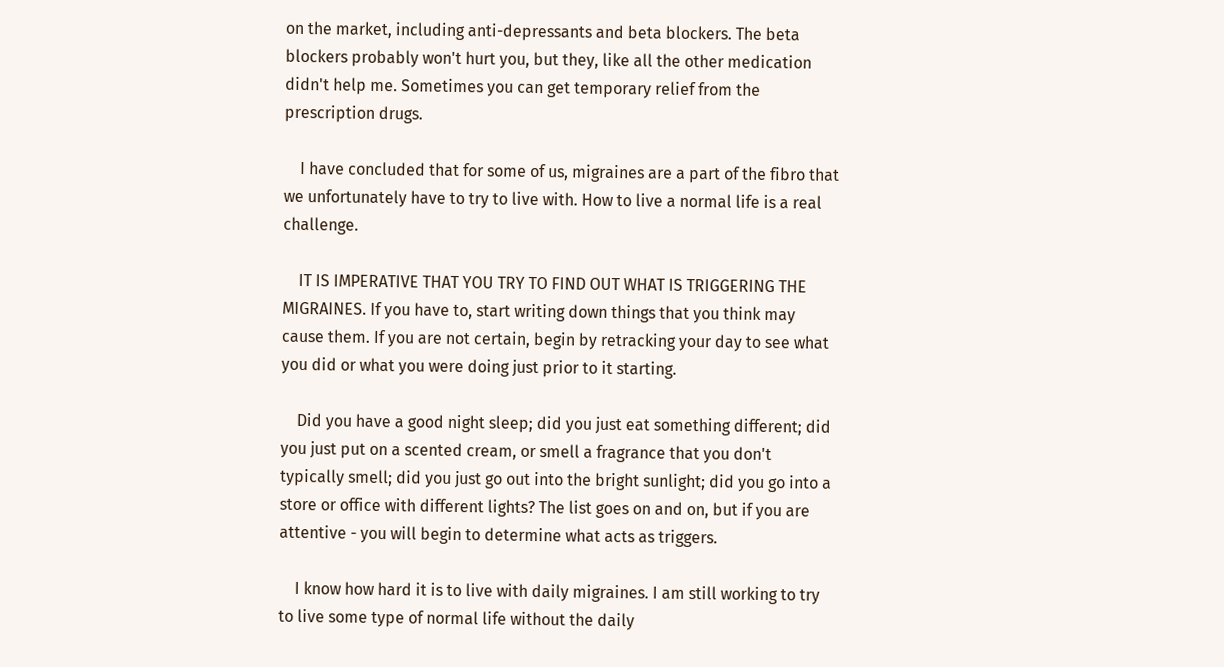on the market, including anti-depressants and beta blockers. The beta blockers probably won't hurt you, but they, like all the other medication didn't help me. Sometimes you can get temporary relief from the prescription drugs.

    I have concluded that for some of us, migraines are a part of the fibro that we unfortunately have to try to live with. How to live a normal life is a real challenge.

    IT IS IMPERATIVE THAT YOU TRY TO FIND OUT WHAT IS TRIGGERING THE MIGRAINES. If you have to, start writing down things that you think may cause them. If you are not certain, begin by retracking your day to see what you did or what you were doing just prior to it starting.

    Did you have a good night sleep; did you just eat something different; did you just put on a scented cream, or smell a fragrance that you don't typically smell; did you just go out into the bright sunlight; did you go into a store or office with different lights? The list goes on and on, but if you are attentive - you will begin to determine what acts as triggers.

    I know how hard it is to live with daily migraines. I am still working to try to live some type of normal life without the daily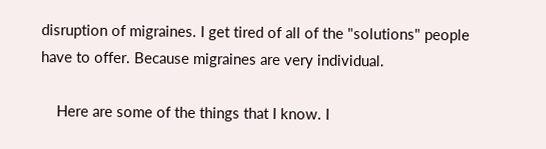disruption of migraines. I get tired of all of the "solutions" people have to offer. Because migraines are very individual.

    Here are some of the things that I know. I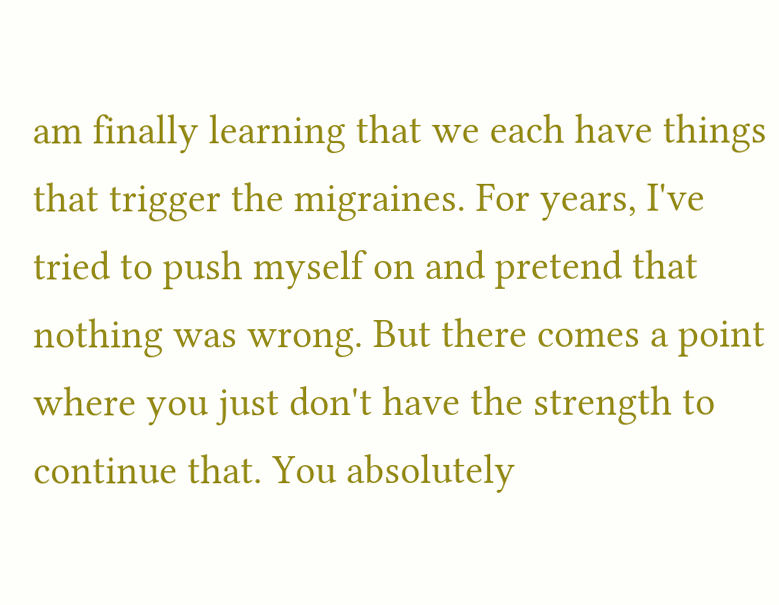am finally learning that we each have things that trigger the migraines. For years, I've tried to push myself on and pretend that nothing was wrong. But there comes a point where you just don't have the strength to continue that. You absolutely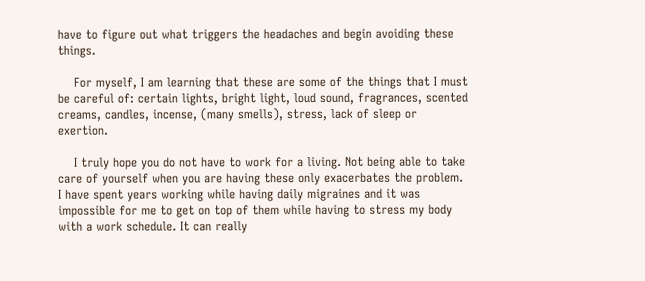have to figure out what triggers the headaches and begin avoiding these things.

    For myself, I am learning that these are some of the things that I must be careful of: certain lights, bright light, loud sound, fragrances, scented creams, candles, incense, (many smells), stress, lack of sleep or exertion.

    I truly hope you do not have to work for a living. Not being able to take care of yourself when you are having these only exacerbates the problem. I have spent years working while having daily migraines and it was impossible for me to get on top of them while having to stress my body with a work schedule. It can really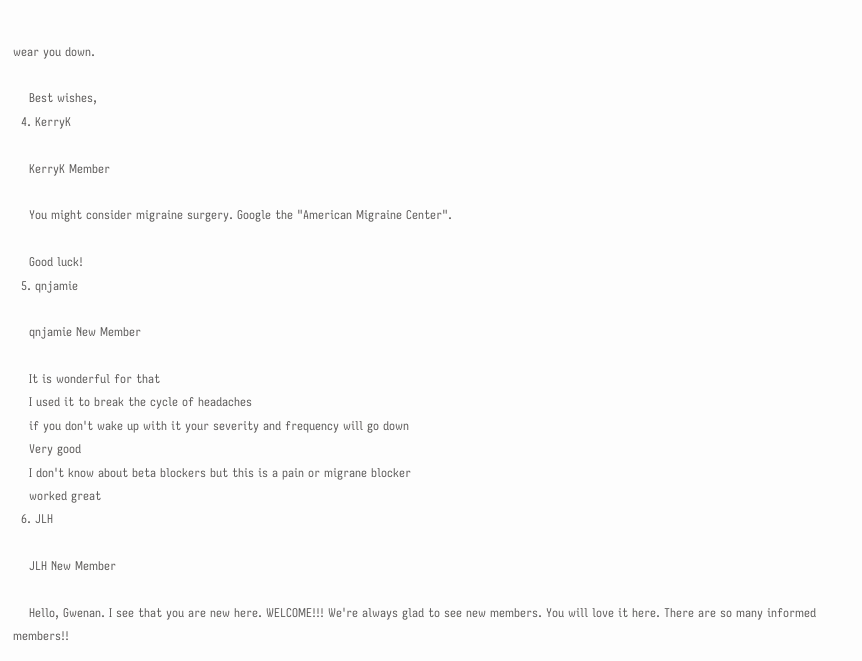wear you down.

    Best wishes,
  4. KerryK

    KerryK Member

    You might consider migraine surgery. Google the "American Migraine Center".

    Good luck!
  5. qnjamie

    qnjamie New Member

    It is wonderful for that
    I used it to break the cycle of headaches
    if you don't wake up with it your severity and frequency will go down
    Very good
    I don't know about beta blockers but this is a pain or migrane blocker
    worked great
  6. JLH

    JLH New Member

    Hello, Gwenan. I see that you are new here. WELCOME!!! We're always glad to see new members. You will love it here. There are so many informed members!!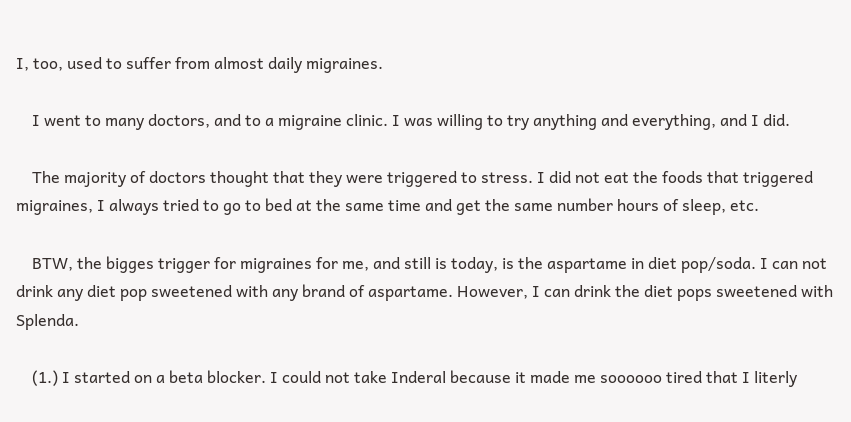I, too, used to suffer from almost daily migraines.

    I went to many doctors, and to a migraine clinic. I was willing to try anything and everything, and I did.

    The majority of doctors thought that they were triggered to stress. I did not eat the foods that triggered migraines, I always tried to go to bed at the same time and get the same number hours of sleep, etc.

    BTW, the bigges trigger for migraines for me, and still is today, is the aspartame in diet pop/soda. I can not drink any diet pop sweetened with any brand of aspartame. However, I can drink the diet pops sweetened with Splenda.

    (1.) I started on a beta blocker. I could not take Inderal because it made me soooooo tired that I literly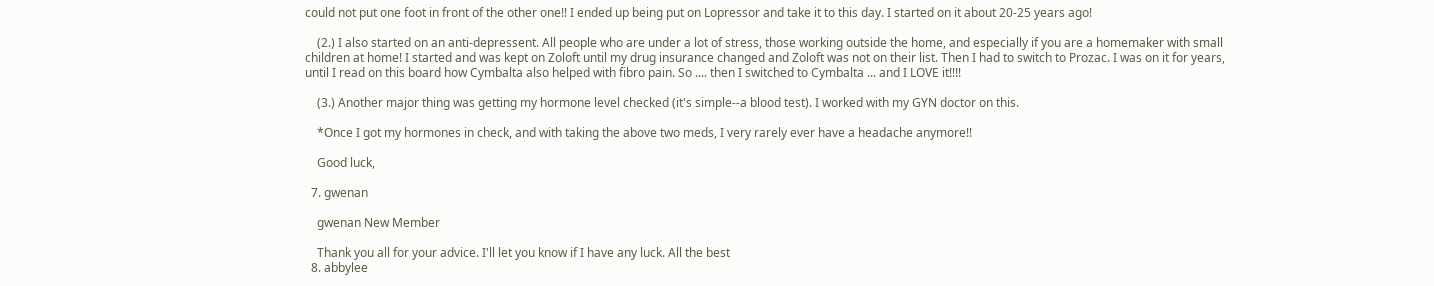could not put one foot in front of the other one!! I ended up being put on Lopressor and take it to this day. I started on it about 20-25 years ago!

    (2.) I also started on an anti-depressent. All people who are under a lot of stress, those working outside the home, and especially if you are a homemaker with small children at home! I started and was kept on Zoloft until my drug insurance changed and Zoloft was not on their list. Then I had to switch to Prozac. I was on it for years, until I read on this board how Cymbalta also helped with fibro pain. So .... then I switched to Cymbalta ... and I LOVE it!!!!

    (3.) Another major thing was getting my hormone level checked (it's simple--a blood test). I worked with my GYN doctor on this.

    *Once I got my hormones in check, and with taking the above two meds, I very rarely ever have a headache anymore!!

    Good luck,

  7. gwenan

    gwenan New Member

    Thank you all for your advice. I'll let you know if I have any luck. All the best
  8. abbylee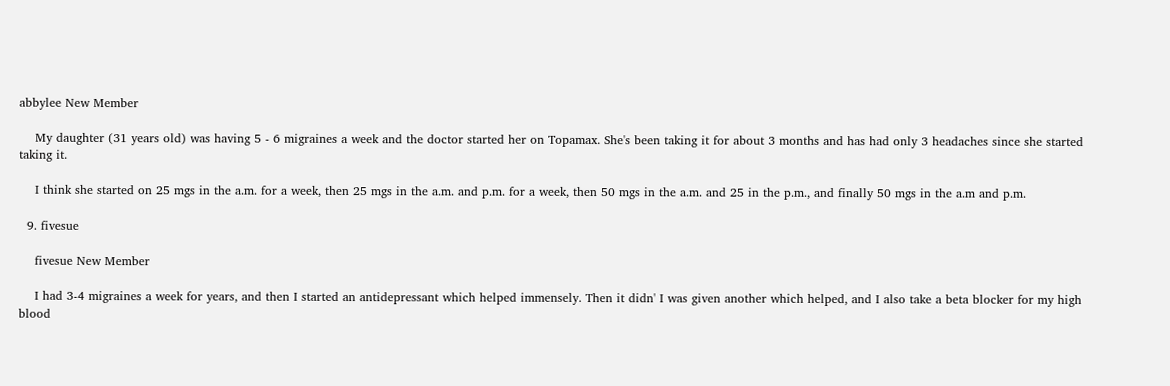abbylee New Member

    My daughter (31 years old) was having 5 - 6 migraines a week and the doctor started her on Topamax. She's been taking it for about 3 months and has had only 3 headaches since she started taking it.

    I think she started on 25 mgs in the a.m. for a week, then 25 mgs in the a.m. and p.m. for a week, then 50 mgs in the a.m. and 25 in the p.m., and finally 50 mgs in the a.m and p.m.

  9. fivesue

    fivesue New Member

    I had 3-4 migraines a week for years, and then I started an antidepressant which helped immensely. Then it didn' I was given another which helped, and I also take a beta blocker for my high blood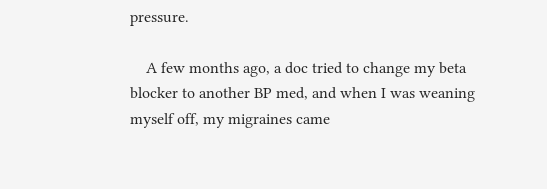pressure.

    A few months ago, a doc tried to change my beta blocker to another BP med, and when I was weaning myself off, my migraines came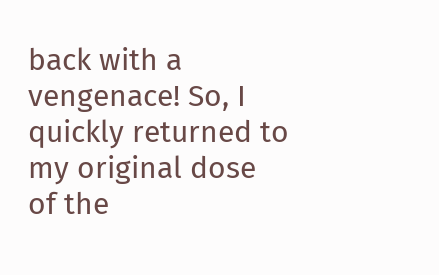back with a vengenace! So, I quickly returned to my original dose of the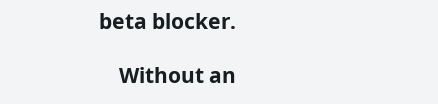beta blocker.

    Without an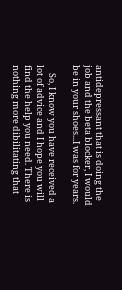antidepressant that is doing the job and the beta blocker, I would be in your shoes...I was for years.

    So, I know you have received a lot of advice and I hope you will find the help you need. There is nothing more dibilitating that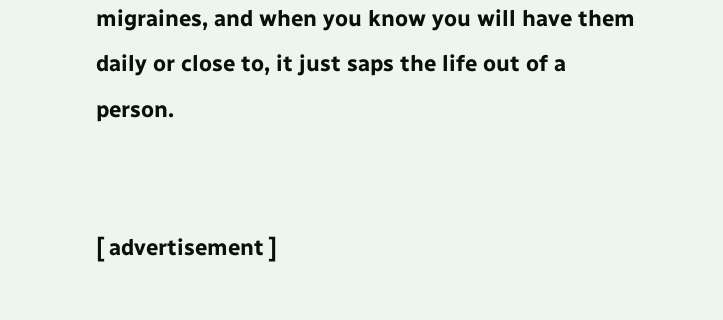migraines, and when you know you will have them daily or close to, it just saps the life out of a person.


[ advertisement ]